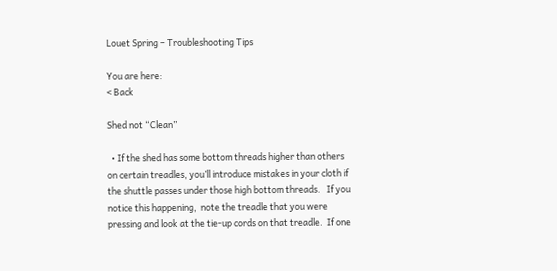Louet Spring – Troubleshooting Tips

You are here:
< Back

Shed not “Clean”

  • If the shed has some bottom threads higher than others on certain treadles, you’ll introduce mistakes in your cloth if the shuttle passes under those high bottom threads.   If you notice this happening,  note the treadle that you were pressing and look at the tie-up cords on that treadle.  If one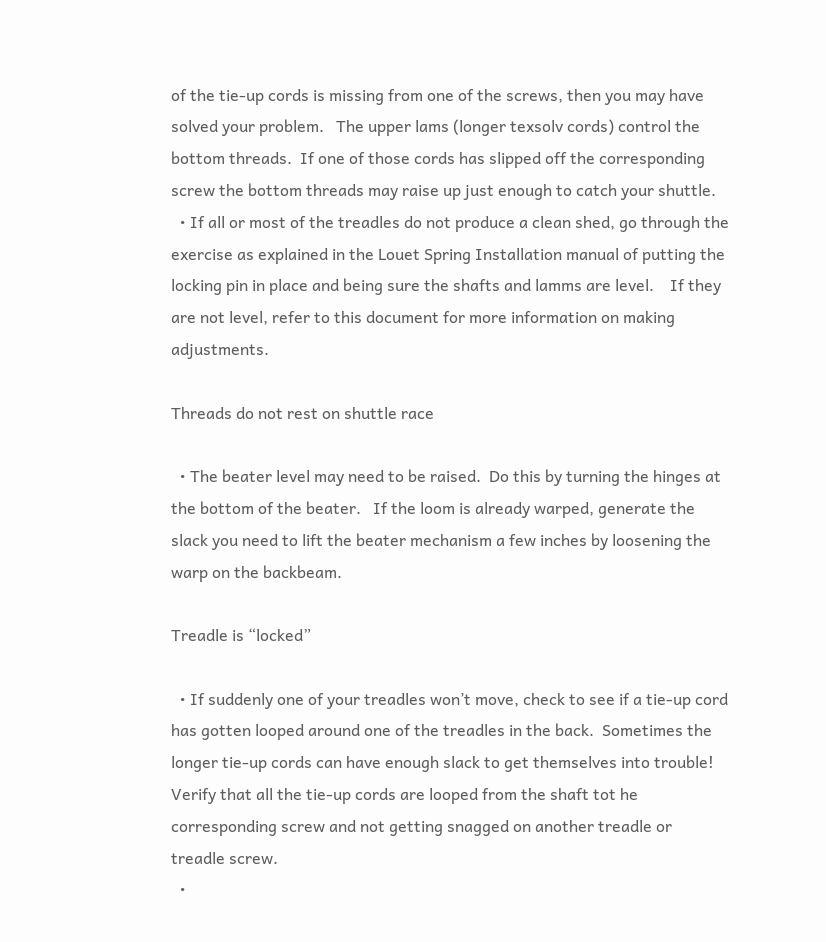of the tie-up cords is missing from one of the screws, then you may have solved your problem.   The upper lams (longer texsolv cords) control the bottom threads.  If one of those cords has slipped off the corresponding screw the bottom threads may raise up just enough to catch your shuttle.
  • If all or most of the treadles do not produce a clean shed, go through the exercise as explained in the Louet Spring Installation manual of putting the locking pin in place and being sure the shafts and lamms are level.    If they are not level, refer to this document for more information on making adjustments.

Threads do not rest on shuttle race

  • The beater level may need to be raised.  Do this by turning the hinges at the bottom of the beater.   If the loom is already warped, generate the slack you need to lift the beater mechanism a few inches by loosening the warp on the backbeam.

Treadle is “locked”

  • If suddenly one of your treadles won’t move, check to see if a tie-up cord has gotten looped around one of the treadles in the back.  Sometimes the longer tie-up cords can have enough slack to get themselves into trouble!  Verify that all the tie-up cords are looped from the shaft tot he corresponding screw and not getting snagged on another treadle or treadle screw.
  •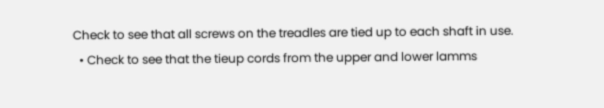Check to see that all screws on the treadles are tied up to each shaft in use.
  • Check to see that the tieup cords from the upper and lower lamms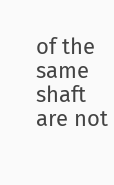of the same shaft are not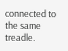connected to the same treadle.